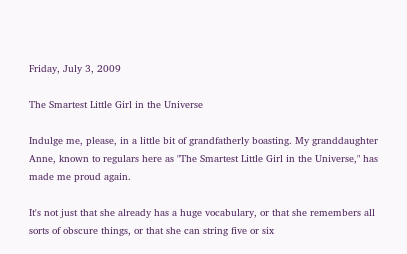Friday, July 3, 2009

The Smartest Little Girl in the Universe

Indulge me, please, in a little bit of grandfatherly boasting. My granddaughter Anne, known to regulars here as "The Smartest Little Girl in the Universe," has made me proud again.

It's not just that she already has a huge vocabulary, or that she remembers all sorts of obscure things, or that she can string five or six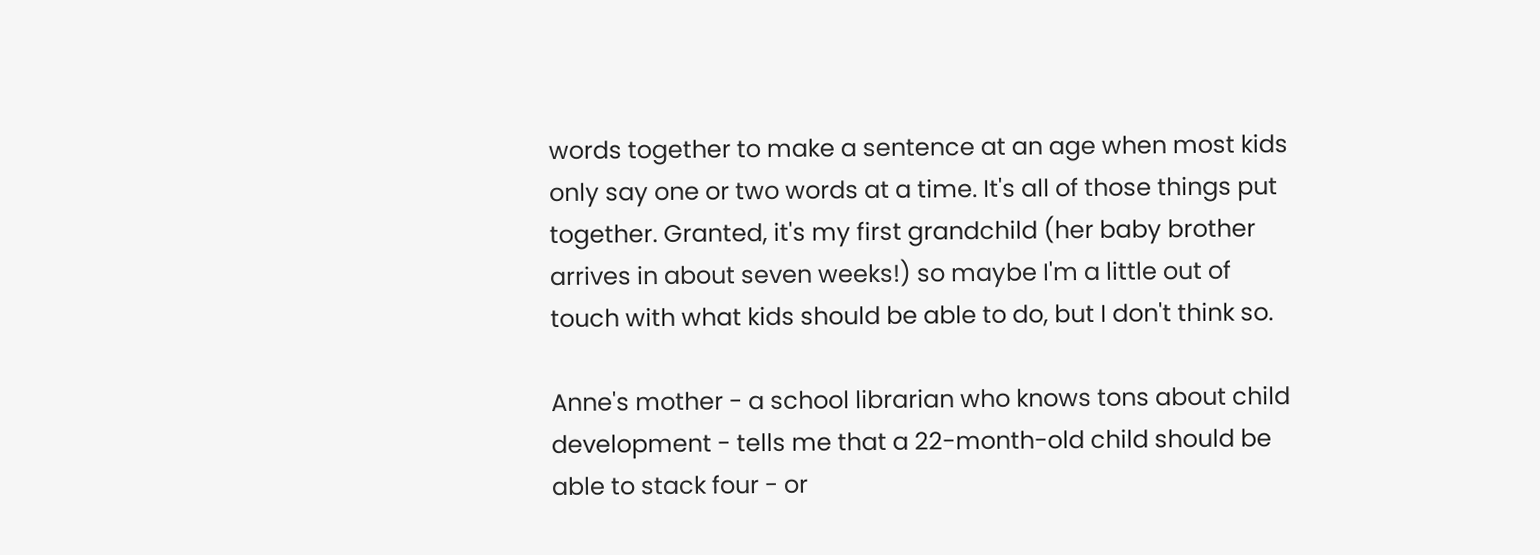words together to make a sentence at an age when most kids only say one or two words at a time. It's all of those things put together. Granted, it's my first grandchild (her baby brother arrives in about seven weeks!) so maybe I'm a little out of touch with what kids should be able to do, but I don't think so.

Anne's mother - a school librarian who knows tons about child development - tells me that a 22-month-old child should be able to stack four - or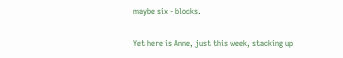maybe six - blocks.

Yet here is Anne, just this week, stacking up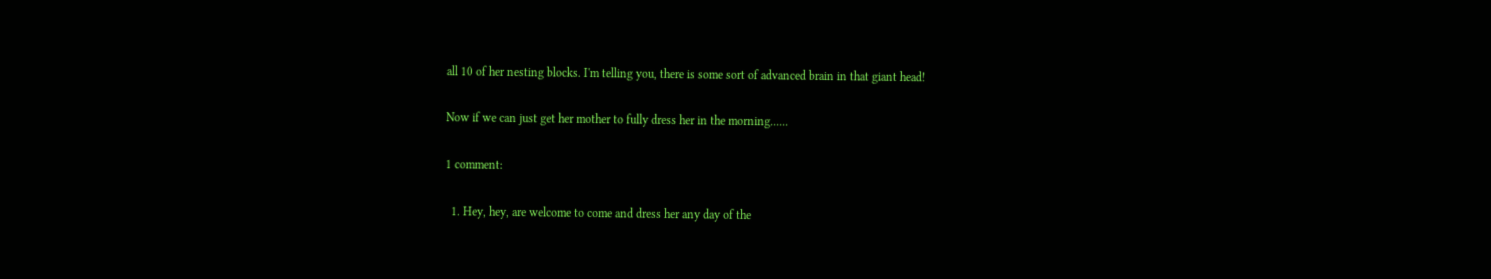all 10 of her nesting blocks. I'm telling you, there is some sort of advanced brain in that giant head!

Now if we can just get her mother to fully dress her in the morning......

1 comment:

  1. Hey, hey, are welcome to come and dress her any day of the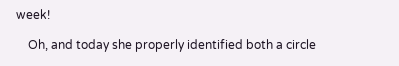week!

    Oh, and today she properly identified both a circle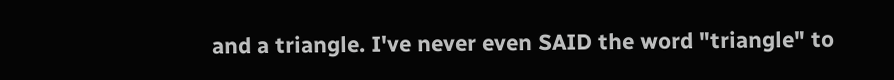and a triangle. I've never even SAID the word "triangle" to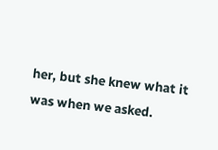her, but she knew what it was when we asked.